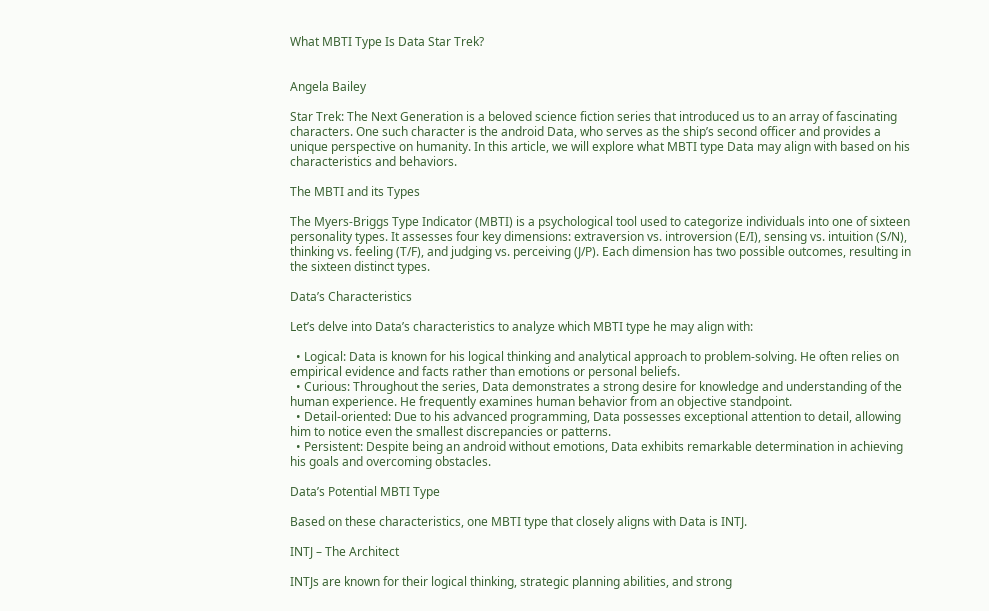What MBTI Type Is Data Star Trek?


Angela Bailey

Star Trek: The Next Generation is a beloved science fiction series that introduced us to an array of fascinating characters. One such character is the android Data, who serves as the ship’s second officer and provides a unique perspective on humanity. In this article, we will explore what MBTI type Data may align with based on his characteristics and behaviors.

The MBTI and its Types

The Myers-Briggs Type Indicator (MBTI) is a psychological tool used to categorize individuals into one of sixteen personality types. It assesses four key dimensions: extraversion vs. introversion (E/I), sensing vs. intuition (S/N), thinking vs. feeling (T/F), and judging vs. perceiving (J/P). Each dimension has two possible outcomes, resulting in the sixteen distinct types.

Data’s Characteristics

Let’s delve into Data’s characteristics to analyze which MBTI type he may align with:

  • Logical: Data is known for his logical thinking and analytical approach to problem-solving. He often relies on empirical evidence and facts rather than emotions or personal beliefs.
  • Curious: Throughout the series, Data demonstrates a strong desire for knowledge and understanding of the human experience. He frequently examines human behavior from an objective standpoint.
  • Detail-oriented: Due to his advanced programming, Data possesses exceptional attention to detail, allowing him to notice even the smallest discrepancies or patterns.
  • Persistent: Despite being an android without emotions, Data exhibits remarkable determination in achieving his goals and overcoming obstacles.

Data’s Potential MBTI Type

Based on these characteristics, one MBTI type that closely aligns with Data is INTJ.

INTJ – The Architect

INTJs are known for their logical thinking, strategic planning abilities, and strong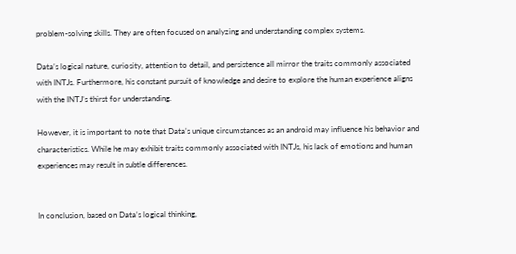problem-solving skills. They are often focused on analyzing and understanding complex systems.

Data’s logical nature, curiosity, attention to detail, and persistence all mirror the traits commonly associated with INTJs. Furthermore, his constant pursuit of knowledge and desire to explore the human experience aligns with the INTJ’s thirst for understanding.

However, it is important to note that Data’s unique circumstances as an android may influence his behavior and characteristics. While he may exhibit traits commonly associated with INTJs, his lack of emotions and human experiences may result in subtle differences.


In conclusion, based on Data’s logical thinking,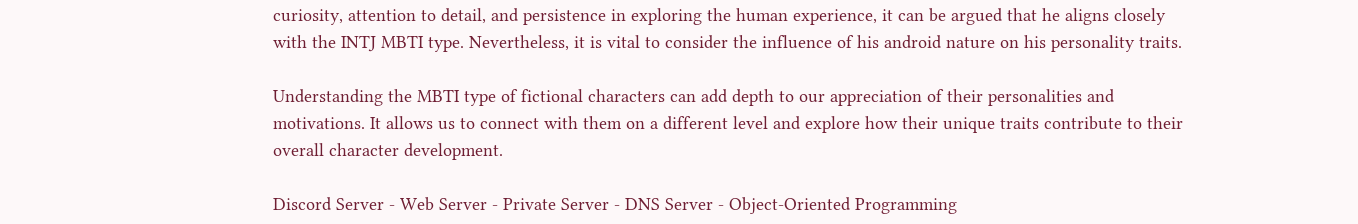curiosity, attention to detail, and persistence in exploring the human experience, it can be argued that he aligns closely with the INTJ MBTI type. Nevertheless, it is vital to consider the influence of his android nature on his personality traits.

Understanding the MBTI type of fictional characters can add depth to our appreciation of their personalities and motivations. It allows us to connect with them on a different level and explore how their unique traits contribute to their overall character development.

Discord Server - Web Server - Private Server - DNS Server - Object-Oriented Programming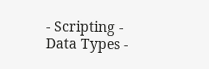- Scripting - Data Types -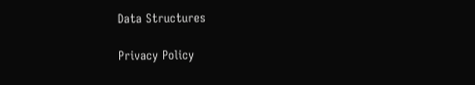Data Structures

Privacy Policy